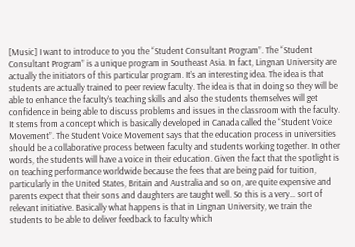[Music] I want to introduce to you the “Student Consultant Program”. The “Student Consultant Program” is a unique program in Southeast Asia. In fact, Lingnan University are actually the initiators of this particular program. It’s an interesting idea. The idea is that students are actually trained to peer review faculty. The idea is that in doing so they will be able to enhance the faculty’s teaching skills and also the students themselves will get confidence in being able to discuss problems and issues in the classroom with the faculty. It stems from a concept which is basically developed in Canada called the “Student Voice Movement”. The Student Voice Movement says that the education process in universities should be a collaborative process between faculty and students working together. In other words, the students will have a voice in their education. Given the fact that the spotlight is on teaching performance worldwide because the fees that are being paid for tuition, particularly in the United States, Britain and Australia and so on, are quite expensive and parents expect that their sons and daughters are taught well. So this is a very… sort of relevant initiative. Basically what happens is that in Lingnan University, we train the students to be able to deliver feedback to faculty which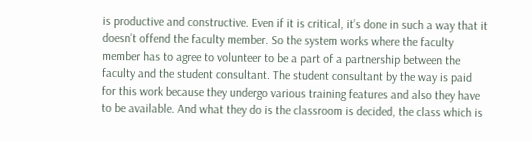is productive and constructive. Even if it is critical, it’s done in such a way that it doesn’t offend the faculty member. So the system works where the faculty member has to agree to volunteer to be a part of a partnership between the faculty and the student consultant. The student consultant by the way is paid for this work because they undergo various training features and also they have to be available. And what they do is the classroom is decided, the class which is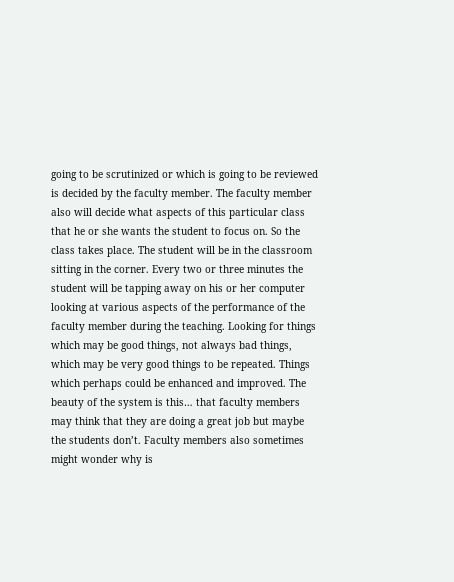going to be scrutinized or which is going to be reviewed is decided by the faculty member. The faculty member also will decide what aspects of this particular class that he or she wants the student to focus on. So the class takes place. The student will be in the classroom sitting in the corner. Every two or three minutes the student will be tapping away on his or her computer looking at various aspects of the performance of the faculty member during the teaching. Looking for things which may be good things, not always bad things, which may be very good things to be repeated. Things which perhaps could be enhanced and improved. The beauty of the system is this… that faculty members may think that they are doing a great job but maybe the students don’t. Faculty members also sometimes might wonder why is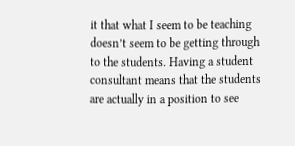it that what I seem to be teaching doesn’t seem to be getting through to the students. Having a student consultant means that the students are actually in a position to see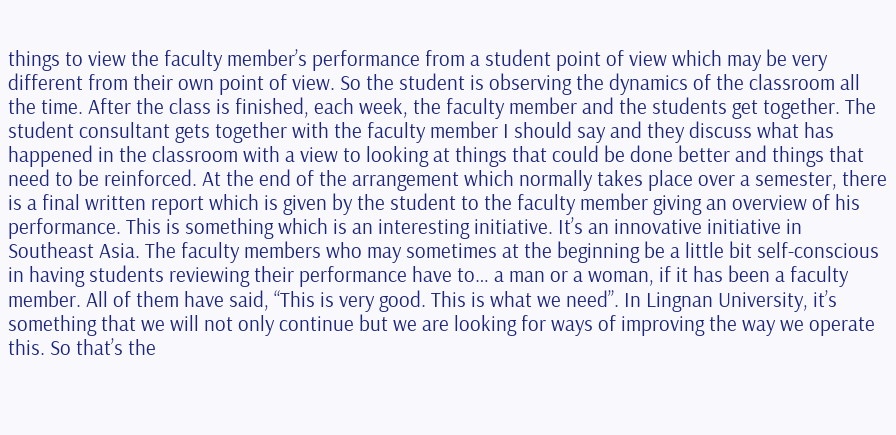things to view the faculty member’s performance from a student point of view which may be very different from their own point of view. So the student is observing the dynamics of the classroom all the time. After the class is finished, each week, the faculty member and the students get together. The student consultant gets together with the faculty member I should say and they discuss what has happened in the classroom with a view to looking at things that could be done better and things that need to be reinforced. At the end of the arrangement which normally takes place over a semester, there is a final written report which is given by the student to the faculty member giving an overview of his performance. This is something which is an interesting initiative. It’s an innovative initiative in Southeast Asia. The faculty members who may sometimes at the beginning be a little bit self-conscious in having students reviewing their performance have to… a man or a woman, if it has been a faculty member. All of them have said, “This is very good. This is what we need”. In Lingnan University, it’s something that we will not only continue but we are looking for ways of improving the way we operate this. So that’s the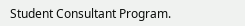Student Consultant Program.